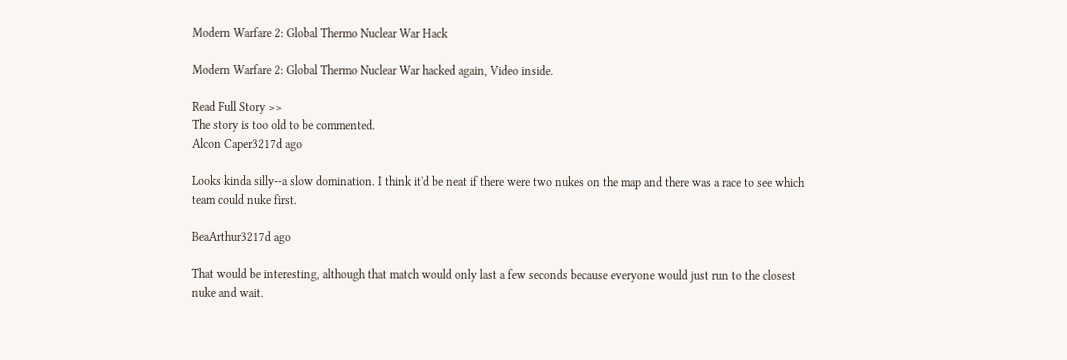Modern Warfare 2: Global Thermo Nuclear War Hack

Modern Warfare 2: Global Thermo Nuclear War hacked again, Video inside.

Read Full Story >>
The story is too old to be commented.
Alcon Caper3217d ago

Looks kinda silly--a slow domination. I think it'd be neat if there were two nukes on the map and there was a race to see which team could nuke first.

BeaArthur3217d ago

That would be interesting, although that match would only last a few seconds because everyone would just run to the closest nuke and wait.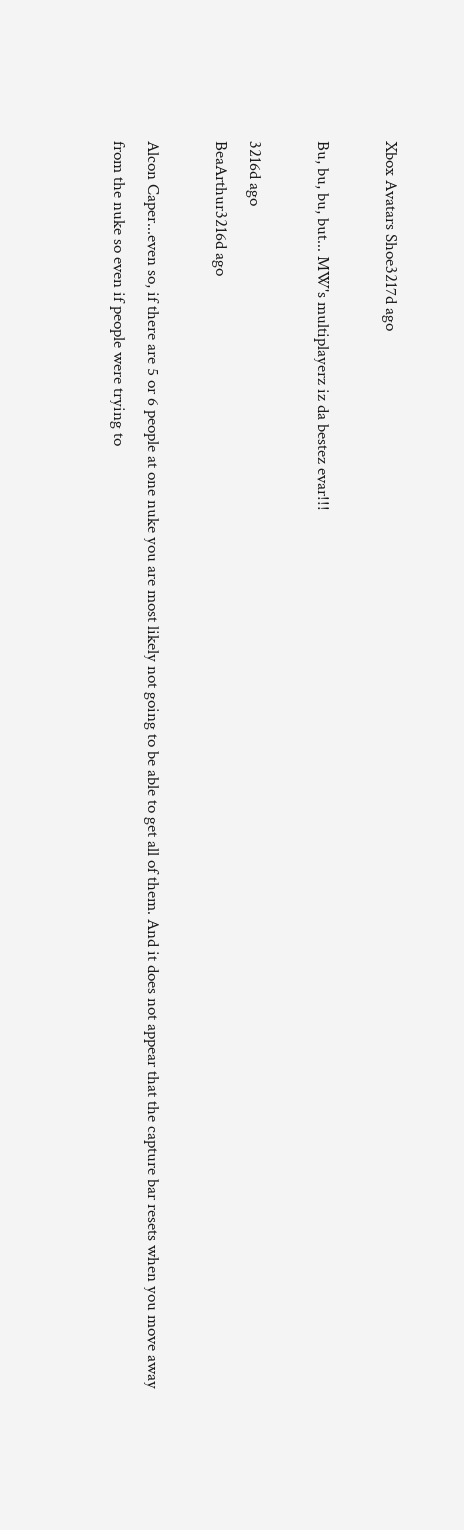Xbox Avatars Shoe3217d ago

Bu, bu, bu, but... MW's multiplayerz iz da bestez evar!!!

3216d ago
BeaArthur3216d ago

Alcon Caper...even so, if there are 5 or 6 people at one nuke you are most likely not going to be able to get all of them. And it does not appear that the capture bar resets when you move away from the nuke so even if people were trying to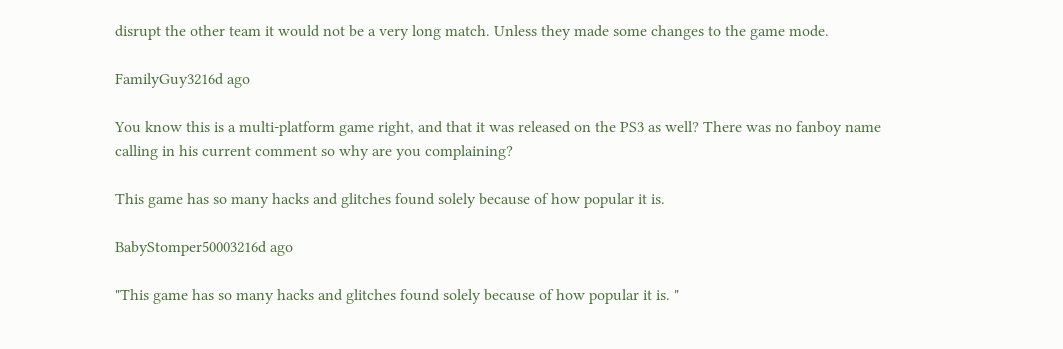disrupt the other team it would not be a very long match. Unless they made some changes to the game mode.

FamilyGuy3216d ago

You know this is a multi-platform game right, and that it was released on the PS3 as well? There was no fanboy name calling in his current comment so why are you complaining?

This game has so many hacks and glitches found solely because of how popular it is.

BabyStomper50003216d ago

"This game has so many hacks and glitches found solely because of how popular it is. "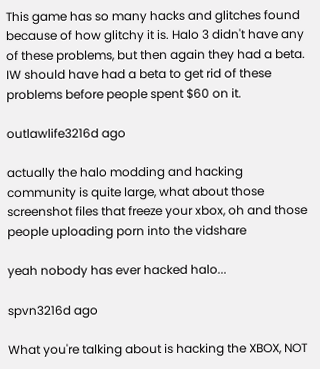This game has so many hacks and glitches found because of how glitchy it is. Halo 3 didn't have any of these problems, but then again they had a beta. IW should have had a beta to get rid of these problems before people spent $60 on it.

outlawlife3216d ago

actually the halo modding and hacking community is quite large, what about those screenshot files that freeze your xbox, oh and those people uploading porn into the vidshare

yeah nobody has ever hacked halo...

spvn3216d ago

What you're talking about is hacking the XBOX, NOT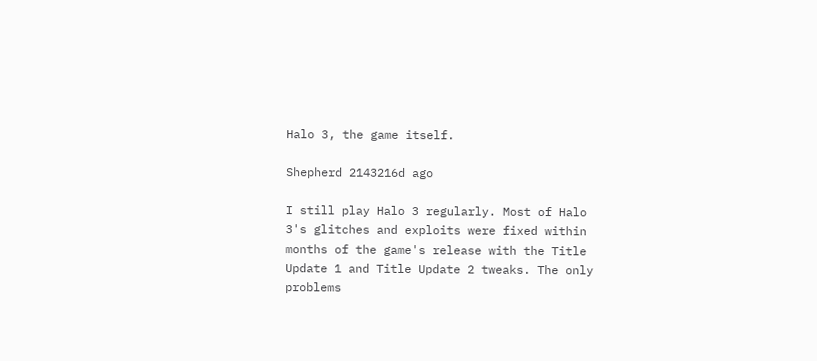Halo 3, the game itself.

Shepherd 2143216d ago

I still play Halo 3 regularly. Most of Halo 3's glitches and exploits were fixed within months of the game's release with the Title Update 1 and Title Update 2 tweaks. The only problems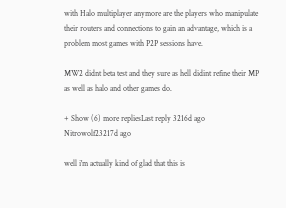with Halo multiplayer anymore are the players who manipulate their routers and connections to gain an advantage, which is a problem most games with P2P sessions have.

MW2 didnt beta test and they sure as hell didint refine their MP as well as halo and other games do.

+ Show (6) more repliesLast reply 3216d ago
Nitrowolf23217d ago

well i'm actually kind of glad that this is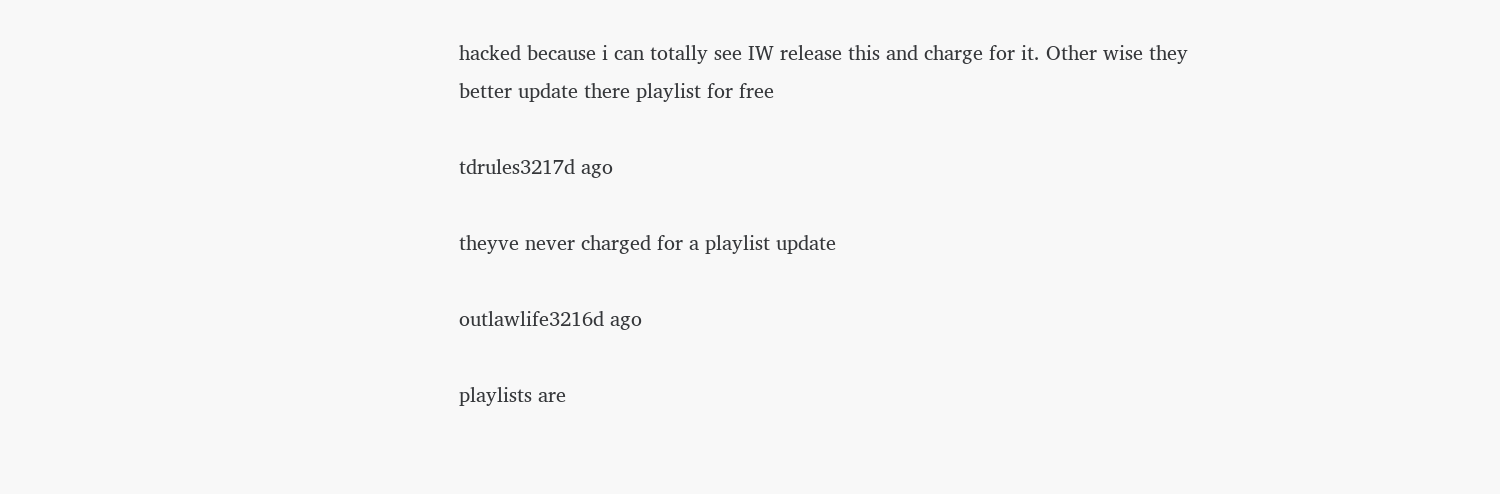hacked because i can totally see IW release this and charge for it. Other wise they better update there playlist for free

tdrules3217d ago

theyve never charged for a playlist update

outlawlife3216d ago

playlists are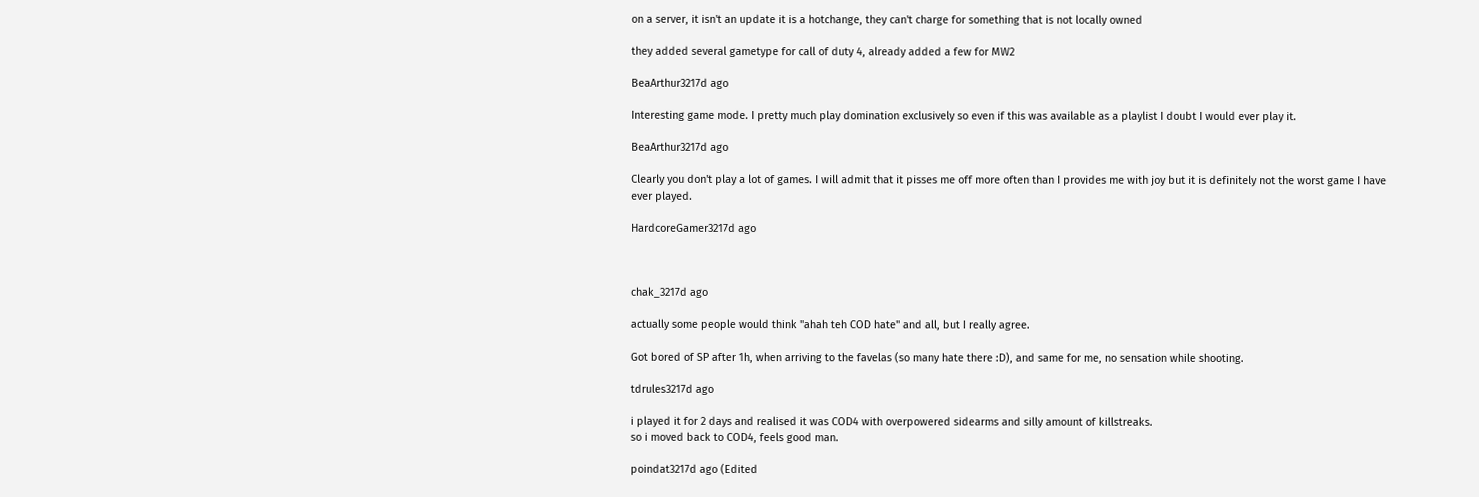on a server, it isn't an update it is a hotchange, they can't charge for something that is not locally owned

they added several gametype for call of duty 4, already added a few for MW2

BeaArthur3217d ago

Interesting game mode. I pretty much play domination exclusively so even if this was available as a playlist I doubt I would ever play it.

BeaArthur3217d ago

Clearly you don't play a lot of games. I will admit that it pisses me off more often than I provides me with joy but it is definitely not the worst game I have ever played.

HardcoreGamer3217d ago



chak_3217d ago

actually some people would think "ahah teh COD hate" and all, but I really agree.

Got bored of SP after 1h, when arriving to the favelas (so many hate there :D), and same for me, no sensation while shooting.

tdrules3217d ago

i played it for 2 days and realised it was COD4 with overpowered sidearms and silly amount of killstreaks.
so i moved back to COD4, feels good man.

poindat3217d ago (Edited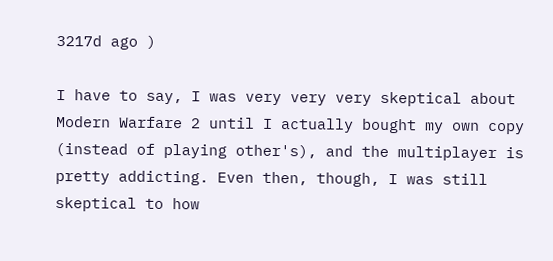3217d ago )

I have to say, I was very very very skeptical about Modern Warfare 2 until I actually bought my own copy (instead of playing other's), and the multiplayer is pretty addicting. Even then, though, I was still skeptical to how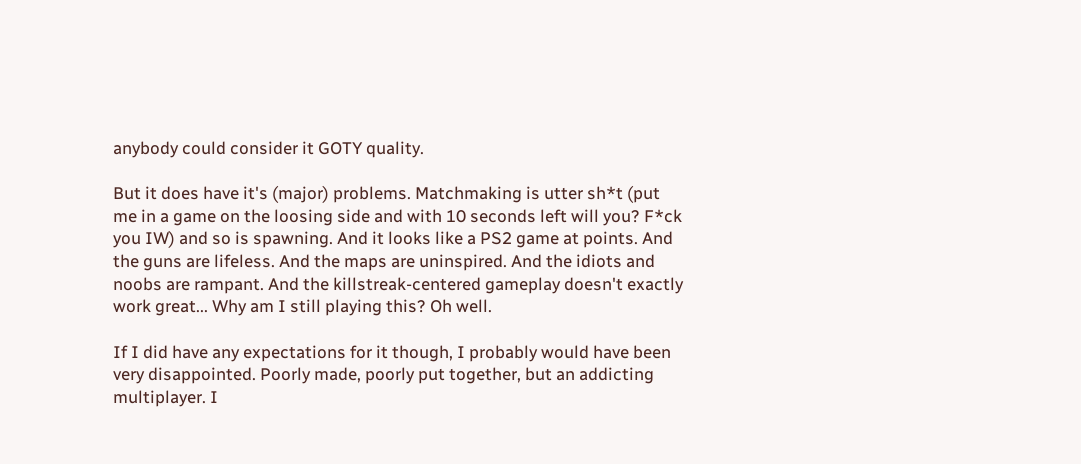anybody could consider it GOTY quality.

But it does have it's (major) problems. Matchmaking is utter sh*t (put me in a game on the loosing side and with 10 seconds left will you? F*ck you IW) and so is spawning. And it looks like a PS2 game at points. And the guns are lifeless. And the maps are uninspired. And the idiots and noobs are rampant. And the killstreak-centered gameplay doesn't exactly work great... Why am I still playing this? Oh well.

If I did have any expectations for it though, I probably would have been very disappointed. Poorly made, poorly put together, but an addicting multiplayer. I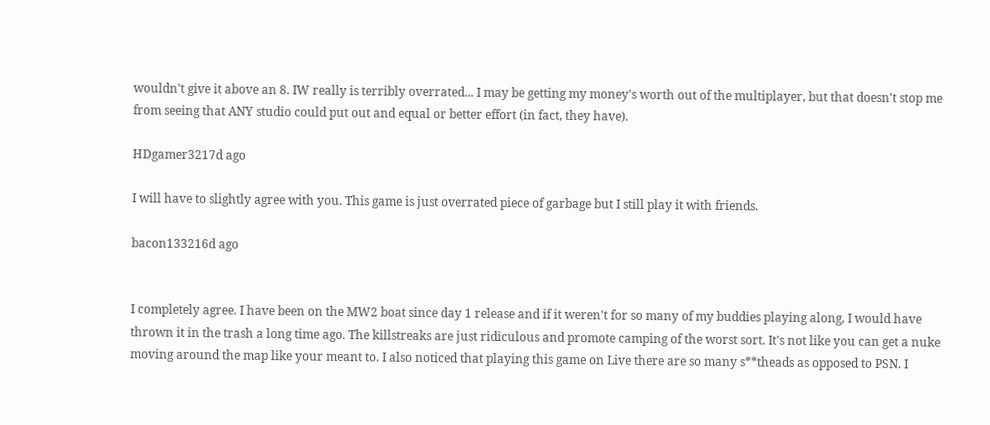wouldn't give it above an 8. IW really is terribly overrated... I may be getting my money's worth out of the multiplayer, but that doesn't stop me from seeing that ANY studio could put out and equal or better effort (in fact, they have).

HDgamer3217d ago

I will have to slightly agree with you. This game is just overrated piece of garbage but I still play it with friends.

bacon133216d ago


I completely agree. I have been on the MW2 boat since day 1 release and if it weren't for so many of my buddies playing along, I would have thrown it in the trash a long time ago. The killstreaks are just ridiculous and promote camping of the worst sort. It's not like you can get a nuke moving around the map like your meant to. I also noticed that playing this game on Live there are so many s**theads as opposed to PSN. I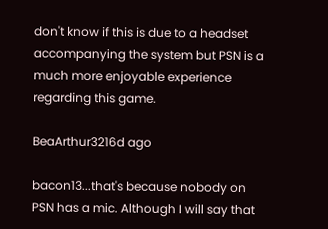don't know if this is due to a headset accompanying the system but PSN is a much more enjoyable experience regarding this game.

BeaArthur3216d ago

bacon13...that's because nobody on PSN has a mic. Although I will say that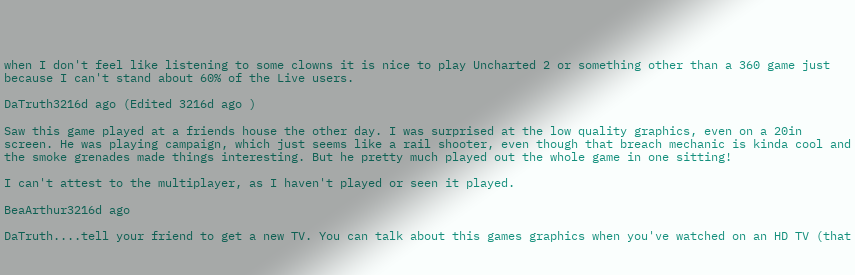when I don't feel like listening to some clowns it is nice to play Uncharted 2 or something other than a 360 game just because I can't stand about 60% of the Live users.

DaTruth3216d ago (Edited 3216d ago )

Saw this game played at a friends house the other day. I was surprised at the low quality graphics, even on a 20in screen. He was playing campaign, which just seems like a rail shooter, even though that breach mechanic is kinda cool and the smoke grenades made things interesting. But he pretty much played out the whole game in one sitting!

I can't attest to the multiplayer, as I haven't played or seen it played.

BeaArthur3216d ago

DaTruth....tell your friend to get a new TV. You can talk about this games graphics when you've watched on an HD TV (that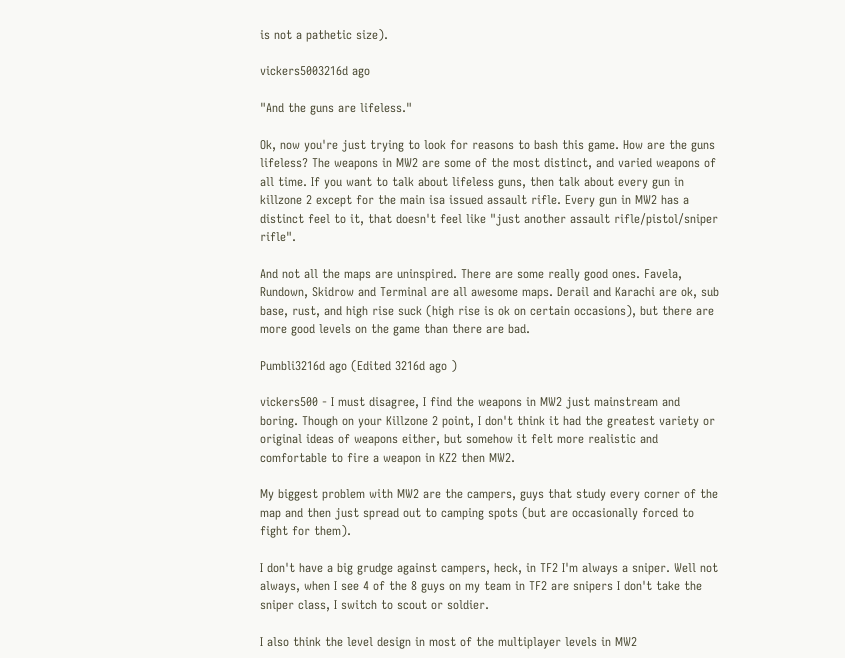is not a pathetic size).

vickers5003216d ago

"And the guns are lifeless."

Ok, now you're just trying to look for reasons to bash this game. How are the guns lifeless? The weapons in MW2 are some of the most distinct, and varied weapons of all time. If you want to talk about lifeless guns, then talk about every gun in killzone 2 except for the main isa issued assault rifle. Every gun in MW2 has a distinct feel to it, that doesn't feel like "just another assault rifle/pistol/sniper rifle".

And not all the maps are uninspired. There are some really good ones. Favela, Rundown, Skidrow and Terminal are all awesome maps. Derail and Karachi are ok, sub base, rust, and high rise suck (high rise is ok on certain occasions), but there are more good levels on the game than there are bad.

Pumbli3216d ago (Edited 3216d ago )

vickers500 - I must disagree, I find the weapons in MW2 just mainstream and boring. Though on your Killzone 2 point, I don't think it had the greatest variety or original ideas of weapons either, but somehow it felt more realistic and comfortable to fire a weapon in KZ2 then MW2.

My biggest problem with MW2 are the campers, guys that study every corner of the map and then just spread out to camping spots (but are occasionally forced to fight for them).

I don't have a big grudge against campers, heck, in TF2 I'm always a sniper. Well not always, when I see 4 of the 8 guys on my team in TF2 are snipers I don't take the sniper class, I switch to scout or soldier.

I also think the level design in most of the multiplayer levels in MW2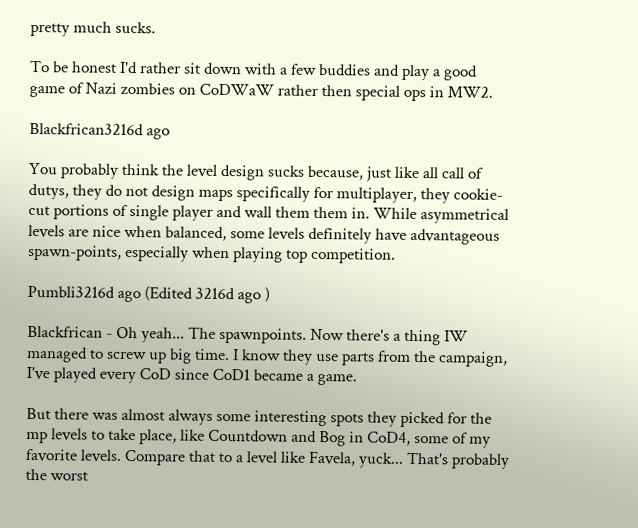pretty much sucks.

To be honest I'd rather sit down with a few buddies and play a good game of Nazi zombies on CoDWaW rather then special ops in MW2.

Blackfrican3216d ago

You probably think the level design sucks because, just like all call of dutys, they do not design maps specifically for multiplayer, they cookie-cut portions of single player and wall them them in. While asymmetrical levels are nice when balanced, some levels definitely have advantageous spawn-points, especially when playing top competition.

Pumbli3216d ago (Edited 3216d ago )

Blackfrican - Oh yeah... The spawnpoints. Now there's a thing IW managed to screw up big time. I know they use parts from the campaign, I've played every CoD since CoD1 became a game.

But there was almost always some interesting spots they picked for the mp levels to take place, like Countdown and Bog in CoD4, some of my favorite levels. Compare that to a level like Favela, yuck... That's probably the worst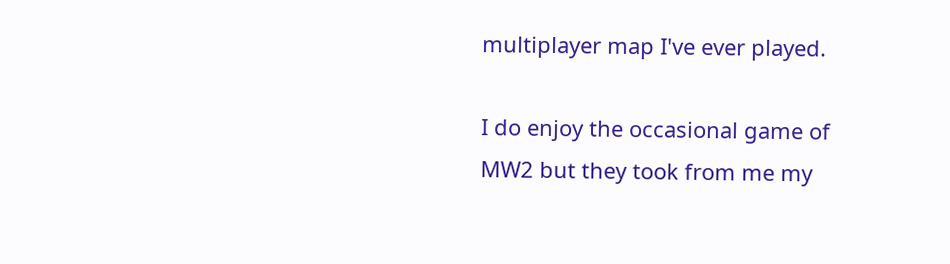multiplayer map I've ever played.

I do enjoy the occasional game of MW2 but they took from me my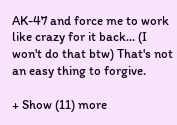AK-47 and force me to work like crazy for it back... (I won't do that btw) That's not an easy thing to forgive.

+ Show (11) more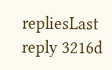repliesLast reply 3216d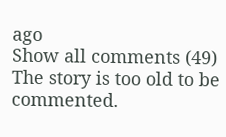ago
Show all comments (49)
The story is too old to be commented.